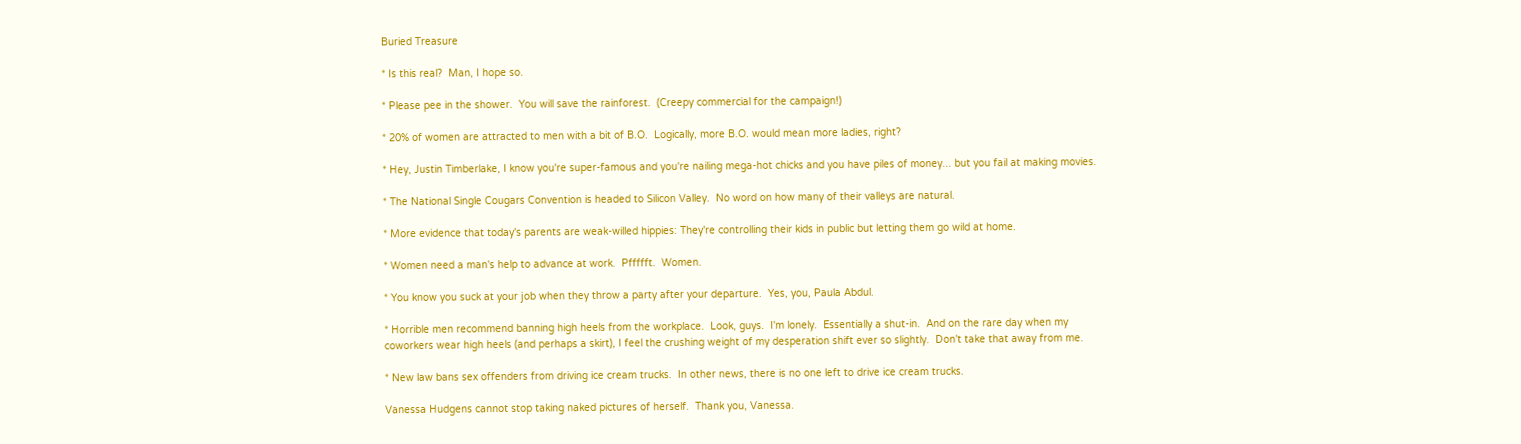Buried Treasure

* Is this real?  Man, I hope so.

* Please pee in the shower.  You will save the rainforest.  (Creepy commercial for the campaign!)

* 20% of women are attracted to men with a bit of B.O.  Logically, more B.O. would mean more ladies, right?

* Hey, Justin Timberlake, I know you're super-famous and you're nailing mega-hot chicks and you have piles of money... but you fail at making movies.

* The National Single Cougars Convention is headed to Silicon Valley.  No word on how many of their valleys are natural.

* More evidence that today's parents are weak-willed hippies: They're controlling their kids in public but letting them go wild at home.

* Women need a man's help to advance at work.  Pffffft.  Women.

* You know you suck at your job when they throw a party after your departure.  Yes, you, Paula Abdul.

* Horrible men recommend banning high heels from the workplace.  Look, guys.  I'm lonely.  Essentially a shut-in.  And on the rare day when my coworkers wear high heels (and perhaps a skirt), I feel the crushing weight of my desperation shift ever so slightly.  Don't take that away from me.

* New law bans sex offenders from driving ice cream trucks.  In other news, there is no one left to drive ice cream trucks.

Vanessa Hudgens cannot stop taking naked pictures of herself.  Thank you, Vanessa.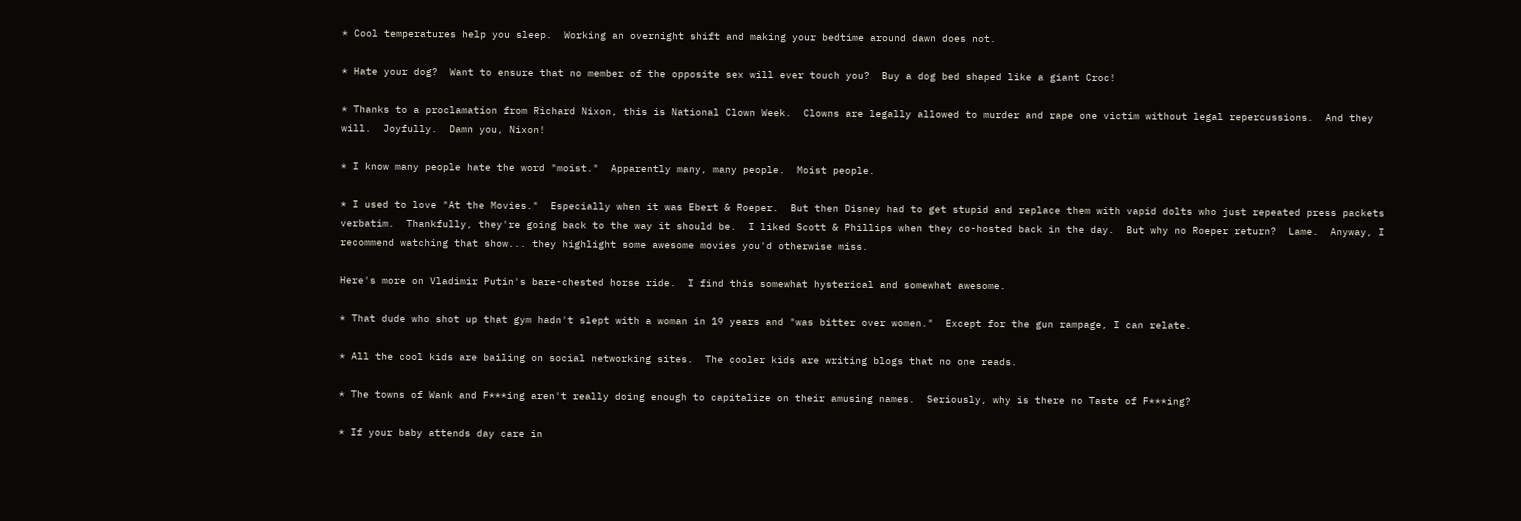* Cool temperatures help you sleep.  Working an overnight shift and making your bedtime around dawn does not.

* Hate your dog?  Want to ensure that no member of the opposite sex will ever touch you?  Buy a dog bed shaped like a giant Croc!

* Thanks to a proclamation from Richard Nixon, this is National Clown Week.  Clowns are legally allowed to murder and rape one victim without legal repercussions.  And they will.  Joyfully.  Damn you, Nixon!

* I know many people hate the word "moist."  Apparently many, many people.  Moist people.

* I used to love "At the Movies."  Especially when it was Ebert & Roeper.  But then Disney had to get stupid and replace them with vapid dolts who just repeated press packets verbatim.  Thankfully, they're going back to the way it should be.  I liked Scott & Phillips when they co-hosted back in the day.  But why no Roeper return?  Lame.  Anyway, I recommend watching that show... they highlight some awesome movies you'd otherwise miss.

Here's more on Vladimir Putin's bare-chested horse ride.  I find this somewhat hysterical and somewhat awesome.

* That dude who shot up that gym hadn't slept with a woman in 19 years and "was bitter over women."  Except for the gun rampage, I can relate.

* All the cool kids are bailing on social networking sites.  The cooler kids are writing blogs that no one reads.

* The towns of Wank and F***ing aren't really doing enough to capitalize on their amusing names.  Seriously, why is there no Taste of F***ing?

* If your baby attends day care in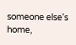someone else's home,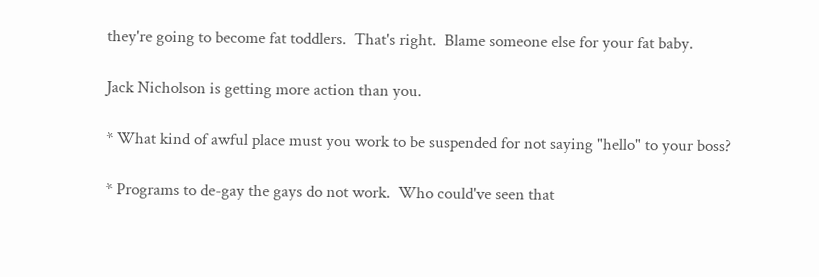they're going to become fat toddlers.  That's right.  Blame someone else for your fat baby.

Jack Nicholson is getting more action than you.

* What kind of awful place must you work to be suspended for not saying "hello" to your boss?

* Programs to de-gay the gays do not work.  Who could've seen that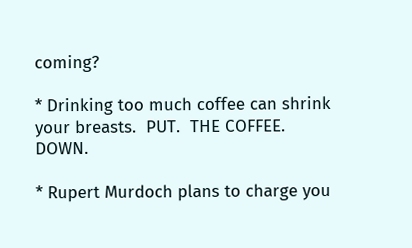coming?

* Drinking too much coffee can shrink your breasts.  PUT.  THE COFFEE.  DOWN.

* Rupert Murdoch plans to charge you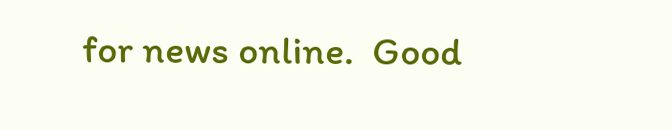for news online.  Good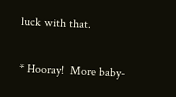luck with that.

* Hooray!  More baby-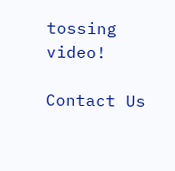tossing video!

Contact Us